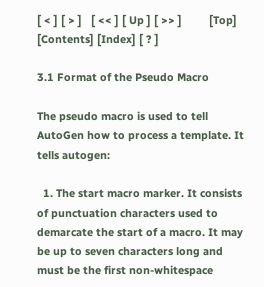[ < ] [ > ]   [ << ] [ Up ] [ >> ]         [Top] [Contents] [Index] [ ? ]

3.1 Format of the Pseudo Macro

The pseudo macro is used to tell AutoGen how to process a template. It tells autogen:

  1. The start macro marker. It consists of punctuation characters used to demarcate the start of a macro. It may be up to seven characters long and must be the first non-whitespace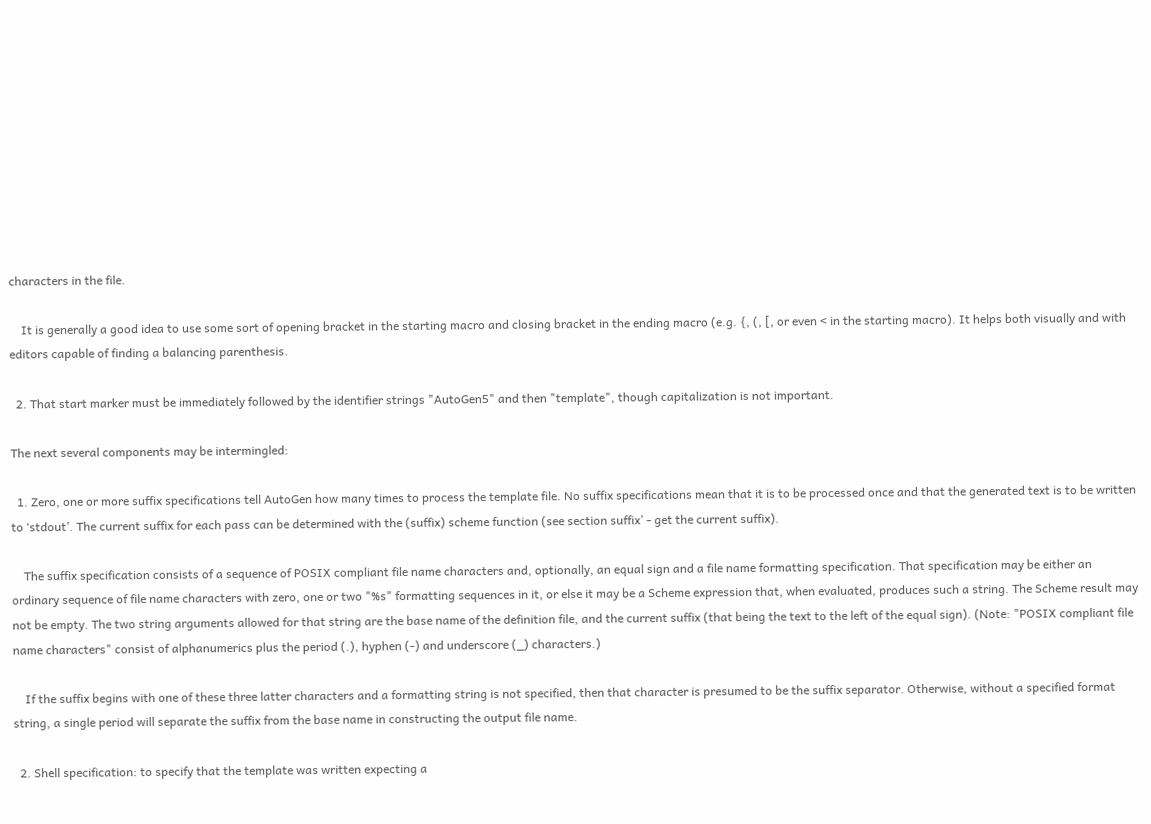characters in the file.

    It is generally a good idea to use some sort of opening bracket in the starting macro and closing bracket in the ending macro (e.g. {, (, [, or even < in the starting macro). It helps both visually and with editors capable of finding a balancing parenthesis.

  2. That start marker must be immediately followed by the identifier strings "AutoGen5" and then "template", though capitalization is not important.

The next several components may be intermingled:

  1. Zero, one or more suffix specifications tell AutoGen how many times to process the template file. No suffix specifications mean that it is to be processed once and that the generated text is to be written to ‘stdout’. The current suffix for each pass can be determined with the (suffix) scheme function (see section suffix’ - get the current suffix).

    The suffix specification consists of a sequence of POSIX compliant file name characters and, optionally, an equal sign and a file name formatting specification. That specification may be either an ordinary sequence of file name characters with zero, one or two "%s" formatting sequences in it, or else it may be a Scheme expression that, when evaluated, produces such a string. The Scheme result may not be empty. The two string arguments allowed for that string are the base name of the definition file, and the current suffix (that being the text to the left of the equal sign). (Note: "POSIX compliant file name characters" consist of alphanumerics plus the period (.), hyphen (-) and underscore (_) characters.)

    If the suffix begins with one of these three latter characters and a formatting string is not specified, then that character is presumed to be the suffix separator. Otherwise, without a specified format string, a single period will separate the suffix from the base name in constructing the output file name.

  2. Shell specification: to specify that the template was written expecting a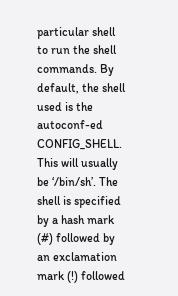particular shell to run the shell commands. By default, the shell used is the autoconf-ed CONFIG_SHELL. This will usually be ‘/bin/sh’. The shell is specified by a hash mark (#) followed by an exclamation mark (!) followed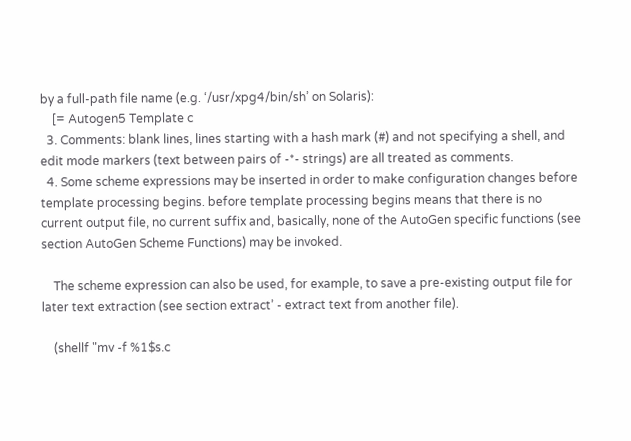by a full-path file name (e.g. ‘/usr/xpg4/bin/sh’ on Solaris):
    [= Autogen5 Template c
  3. Comments: blank lines, lines starting with a hash mark (#) and not specifying a shell, and edit mode markers (text between pairs of -*- strings) are all treated as comments.
  4. Some scheme expressions may be inserted in order to make configuration changes before template processing begins. before template processing begins means that there is no current output file, no current suffix and, basically, none of the AutoGen specific functions (see section AutoGen Scheme Functions) may be invoked.

    The scheme expression can also be used, for example, to save a pre-existing output file for later text extraction (see section extract’ - extract text from another file).

    (shellf "mv -f %1$s.c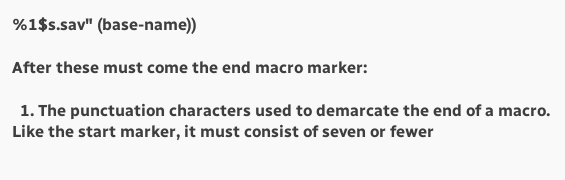%1$s.sav" (base-name))

After these must come the end macro marker:

  1. The punctuation characters used to demarcate the end of a macro. Like the start marker, it must consist of seven or fewer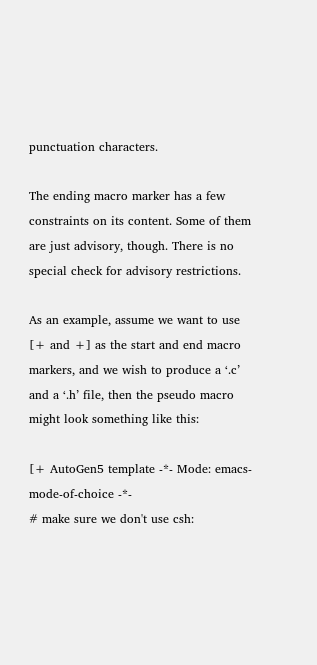punctuation characters.

The ending macro marker has a few constraints on its content. Some of them are just advisory, though. There is no special check for advisory restrictions.

As an example, assume we want to use [+ and +] as the start and end macro markers, and we wish to produce a ‘.c’ and a ‘.h’ file, then the pseudo macro might look something like this:

[+ AutoGen5 template -*- Mode: emacs-mode-of-choice -*-
# make sure we don't use csh: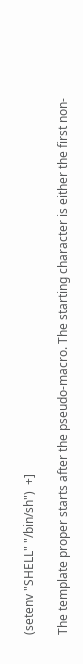(setenv "SHELL" "/bin/sh")  +]

The template proper starts after the pseudo-macro. The starting character is either the first non-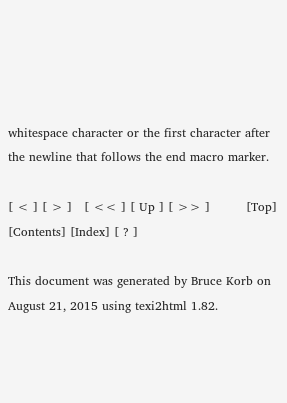whitespace character or the first character after the newline that follows the end macro marker.

[ < ] [ > ]   [ << ] [ Up ] [ >> ]         [Top] [Contents] [Index] [ ? ]

This document was generated by Bruce Korb on August 21, 2015 using texi2html 1.82.